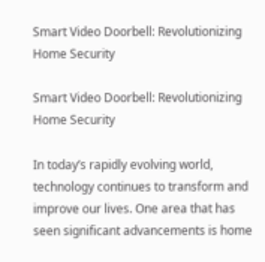Smart Video Doorbell: Revolutionizing Home Security

Smart Video Doorbell: Revolutionizing Home Security

In today’s rapidly evolving world, technology continues to transform and improve our lives. One area that has seen significant advancements is home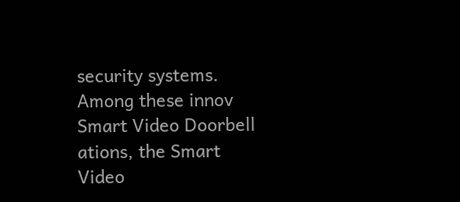security systems. Among these innov Smart Video Doorbell ations, the Smart Video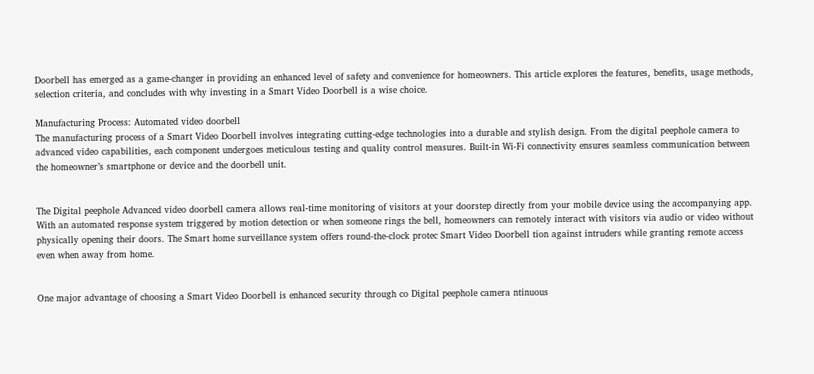Doorbell has emerged as a game-changer in providing an enhanced level of safety and convenience for homeowners. This article explores the features, benefits, usage methods, selection criteria, and concludes with why investing in a Smart Video Doorbell is a wise choice.

Manufacturing Process: Automated video doorbell
The manufacturing process of a Smart Video Doorbell involves integrating cutting-edge technologies into a durable and stylish design. From the digital peephole camera to advanced video capabilities, each component undergoes meticulous testing and quality control measures. Built-in Wi-Fi connectivity ensures seamless communication between the homeowner’s smartphone or device and the doorbell unit.


The Digital peephole Advanced video doorbell camera allows real-time monitoring of visitors at your doorstep directly from your mobile device using the accompanying app. With an automated response system triggered by motion detection or when someone rings the bell, homeowners can remotely interact with visitors via audio or video without physically opening their doors. The Smart home surveillance system offers round-the-clock protec Smart Video Doorbell tion against intruders while granting remote access even when away from home.


One major advantage of choosing a Smart Video Doorbell is enhanced security through co Digital peephole camera ntinuous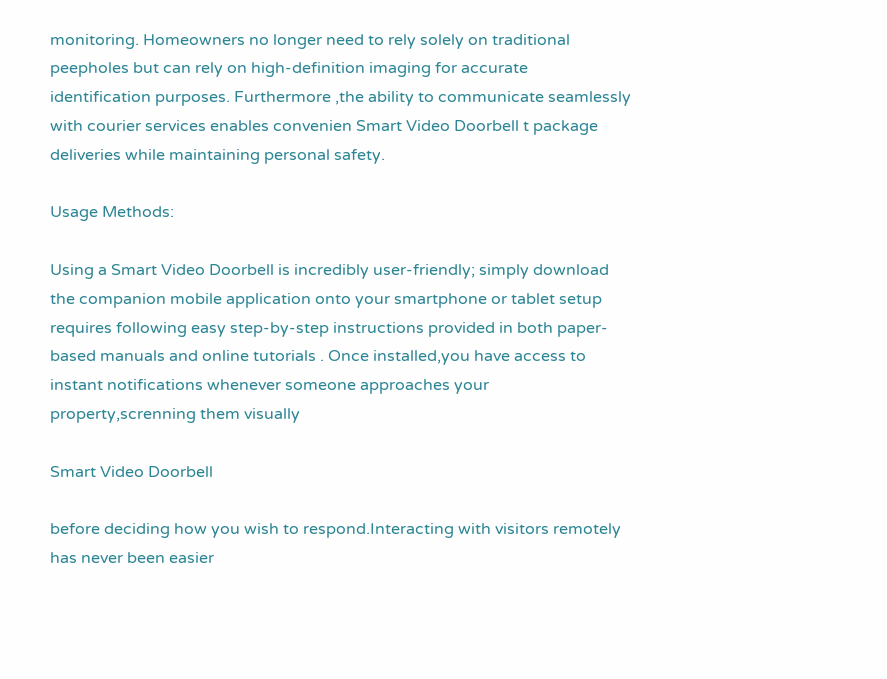monitoring. Homeowners no longer need to rely solely on traditional peepholes but can rely on high-definition imaging for accurate identification purposes. Furthermore ,the ability to communicate seamlessly with courier services enables convenien Smart Video Doorbell t package deliveries while maintaining personal safety.

Usage Methods:

Using a Smart Video Doorbell is incredibly user-friendly; simply download the companion mobile application onto your smartphone or tablet setup requires following easy step-by-step instructions provided in both paper-based manuals and online tutorials . Once installed,you have access to instant notifications whenever someone approaches your property,screnning them visually

Smart Video Doorbell

before deciding how you wish to respond.Interacting with visitors remotely has never been easier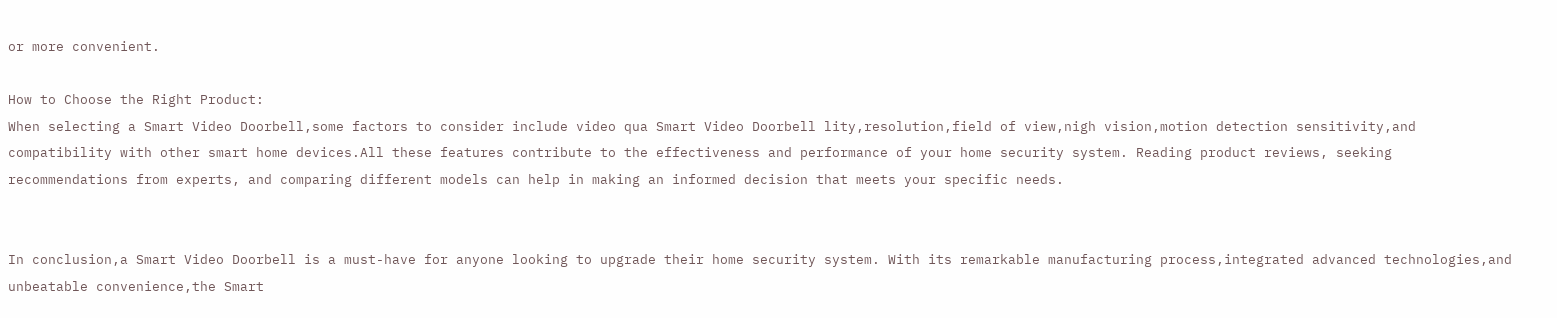or more convenient.

How to Choose the Right Product:
When selecting a Smart Video Doorbell,some factors to consider include video qua Smart Video Doorbell lity,resolution,field of view,nigh vision,motion detection sensitivity,and compatibility with other smart home devices.All these features contribute to the effectiveness and performance of your home security system. Reading product reviews, seeking recommendations from experts, and comparing different models can help in making an informed decision that meets your specific needs.


In conclusion,a Smart Video Doorbell is a must-have for anyone looking to upgrade their home security system. With its remarkable manufacturing process,integrated advanced technologies,and unbeatable convenience,the Smart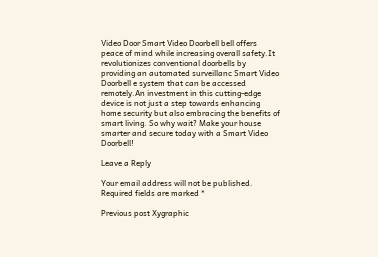Video Door Smart Video Doorbell bell offers peace of mind while increasing overall safety.It revolutionizes conventional doorbells by providing an automated surveillanc Smart Video Doorbell e system that can be accessed remotely.An investment in this cutting-edge device is not just a step towards enhancing home security but also embracing the benefits of smart living. So why wait? Make your house smarter and secure today with a Smart Video Doorbell!

Leave a Reply

Your email address will not be published. Required fields are marked *

Previous post Xygraphic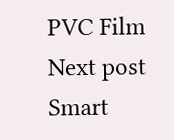PVC Film
Next post Smart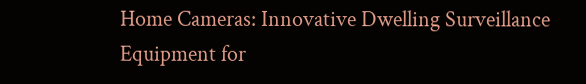Home Cameras: Innovative Dwelling Surveillance Equipment for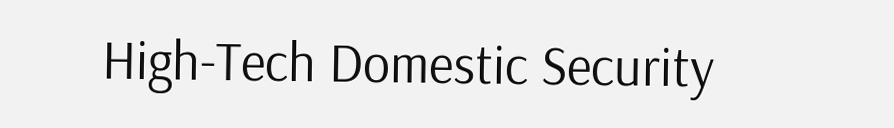High-Tech Domestic Security